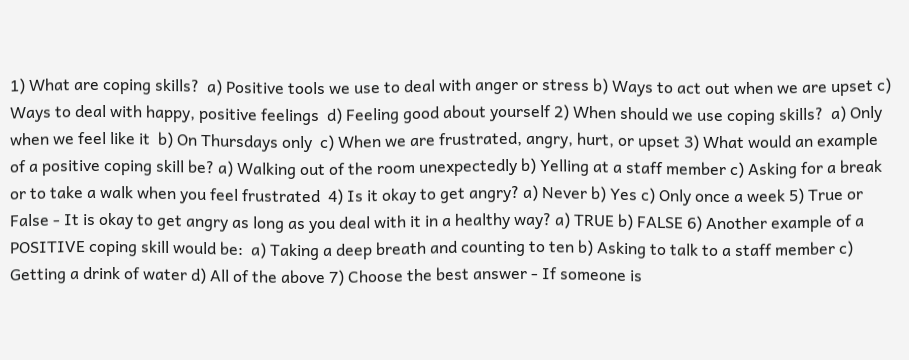1) What are coping skills?  a) Positive tools we use to deal with anger or stress b) Ways to act out when we are upset c) Ways to deal with happy, positive feelings  d) Feeling good about yourself 2) When should we use coping skills?  a) Only when we feel like it  b) On Thursdays only  c) When we are frustrated, angry, hurt, or upset 3) What would an example of a positive coping skill be? a) Walking out of the room unexpectedly b) Yelling at a staff member c) Asking for a break or to take a walk when you feel frustrated  4) Is it okay to get angry? a) Never b) Yes c) Only once a week 5) True or False - It is okay to get angry as long as you deal with it in a healthy way? a) TRUE b) FALSE 6) Another example of a POSITIVE coping skill would be:  a) Taking a deep breath and counting to ten b) Asking to talk to a staff member c) Getting a drink of water d) All of the above 7) Choose the best answer - If someone is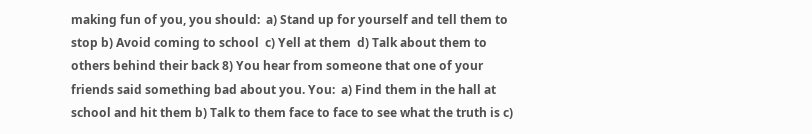making fun of you, you should:  a) Stand up for yourself and tell them to stop b) Avoid coming to school  c) Yell at them  d) Talk about them to others behind their back 8) You hear from someone that one of your friends said something bad about you. You:  a) Find them in the hall at school and hit them b) Talk to them face to face to see what the truth is c)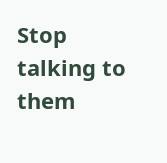Stop talking to them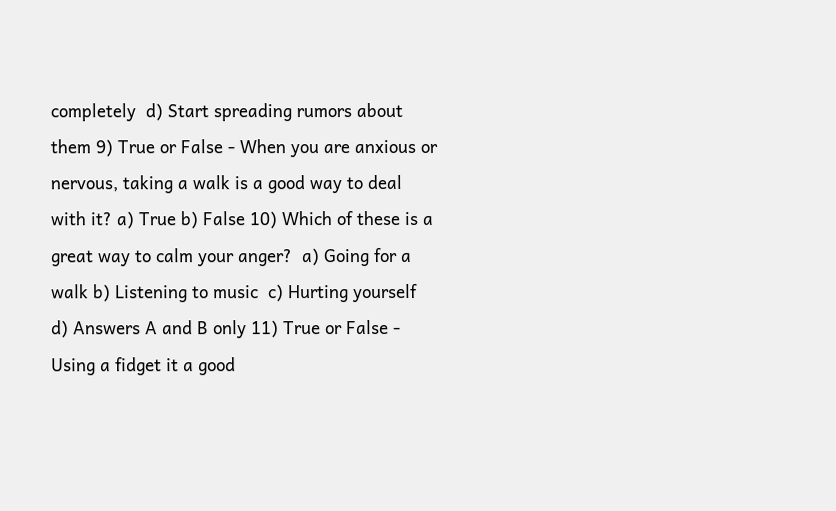completely  d) Start spreading rumors about them 9) True or False - When you are anxious or nervous, taking a walk is a good way to deal with it? a) True b) False 10) Which of these is a great way to calm your anger?  a) Going for a walk b) Listening to music  c) Hurting yourself  d) Answers A and B only 11) True or False - Using a fidget it a good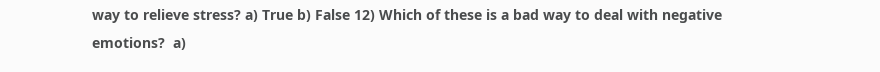way to relieve stress? a) True b) False 12) Which of these is a bad way to deal with negative emotions?  a)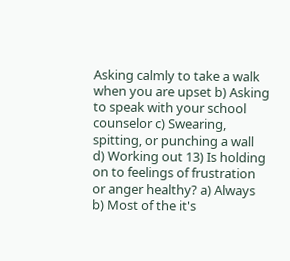Asking calmly to take a walk when you are upset b) Asking to speak with your school counselor c) Swearing, spitting, or punching a wall  d) Working out 13) Is holding on to feelings of frustration or anger healthy? a) Always b) Most of the it's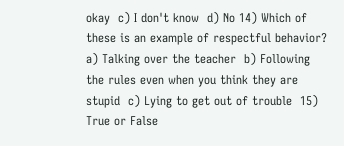okay  c) I don't know  d) No 14) Which of these is an example of respectful behavior? a) Talking over the teacher  b) Following the rules even when you think they are stupid  c) Lying to get out of trouble  15) True or False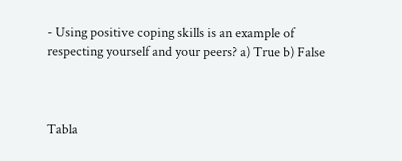- Using positive coping skills is an example of respecting yourself and your peers? a) True b) False



Tabla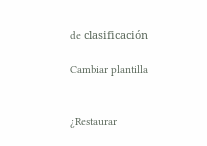de clasificación

Cambiar plantilla


¿Restaurar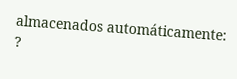almacenados automáticamente: ?